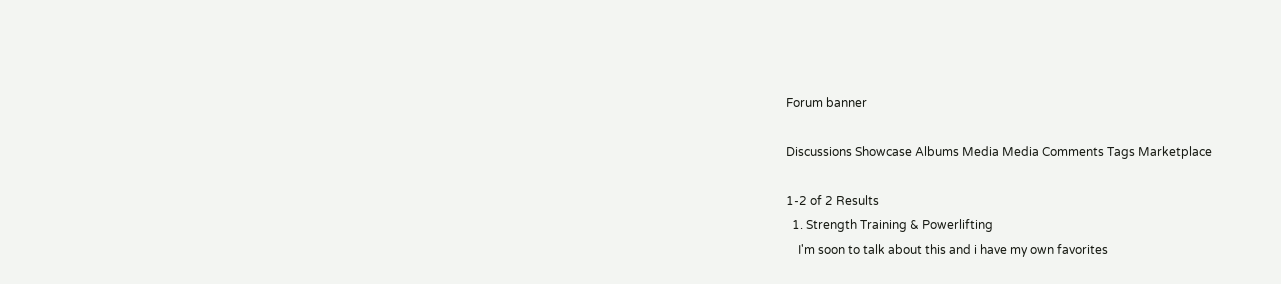Forum banner

Discussions Showcase Albums Media Media Comments Tags Marketplace

1-2 of 2 Results
  1. Strength Training & Powerlifting
    I'm soon to talk about this and i have my own favorites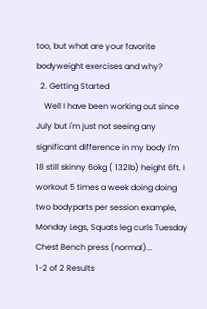too, but what are your favorite bodyweight exercises and why?
  2. Getting Started
    Well I have been working out since July but i'm just not seeing any significant difference in my body I'm 18 still skinny 6okg ( 132lb) height 6ft. I workout 5 times a week doing doing two bodyparts per session example, Monday Legs, Squats leg curls Tuesday Chest Bench press (normal)...
1-2 of 2 Results